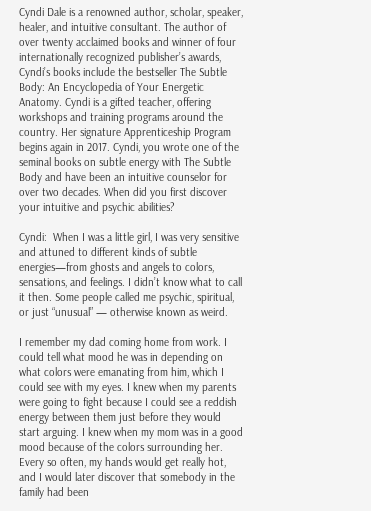Cyndi Dale is a renowned author, scholar, speaker, healer, and intuitive consultant. The author of over twenty acclaimed books and winner of four internationally recognized publisher’s awards, Cyndi’s books include the bestseller The Subtle Body: An Encyclopedia of Your Energetic Anatomy. Cyndi is a gifted teacher, offering workshops and training programs around the country. Her signature Apprenticeship Program begins again in 2017. Cyndi, you wrote one of the seminal books on subtle energy with The Subtle Body and have been an intuitive counselor for over two decades. When did you first discover your intuitive and psychic abilities?

Cyndi:  When I was a little girl, I was very sensitive and attuned to different kinds of subtle energies—from ghosts and angels to colors, sensations, and feelings. I didn’t know what to call it then. Some people called me psychic, spiritual, or just “unusual” — otherwise known as weird.

I remember my dad coming home from work. I could tell what mood he was in depending on what colors were emanating from him, which I could see with my eyes. I knew when my parents were going to fight because I could see a reddish energy between them just before they would start arguing. I knew when my mom was in a good mood because of the colors surrounding her. Every so often, my hands would get really hot, and I would later discover that somebody in the family had been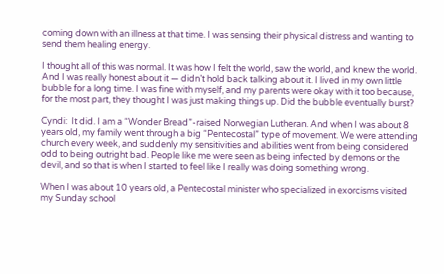coming down with an illness at that time. I was sensing their physical distress and wanting to send them healing energy.

I thought all of this was normal. It was how I felt the world, saw the world, and knew the world. And I was really honest about it — didn’t hold back talking about it. I lived in my own little bubble for a long time. I was fine with myself, and my parents were okay with it too because, for the most part, they thought I was just making things up. Did the bubble eventually burst?

Cyndi:  It did. I am a “Wonder Bread”-raised Norwegian Lutheran. And when I was about 8 years old, my family went through a big “Pentecostal” type of movement. We were attending church every week, and suddenly my sensitivities and abilities went from being considered odd to being outright bad. People like me were seen as being infected by demons or the devil, and so that is when I started to feel like I really was doing something wrong.

When I was about 10 years old, a Pentecostal minister who specialized in exorcisms visited my Sunday school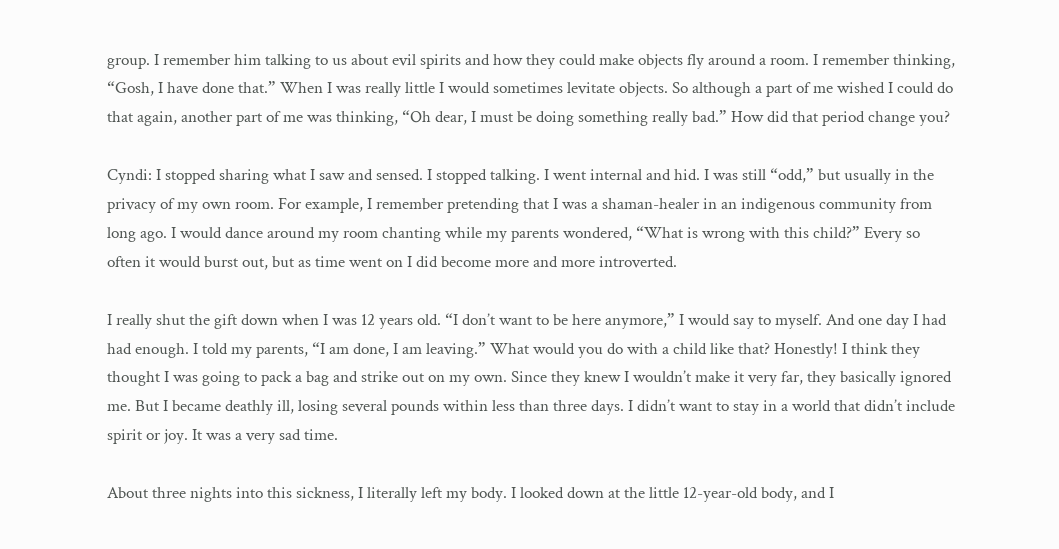group. I remember him talking to us about evil spirits and how they could make objects fly around a room. I remember thinking, “Gosh, I have done that.” When I was really little I would sometimes levitate objects. So although a part of me wished I could do that again, another part of me was thinking, “Oh dear, I must be doing something really bad.” How did that period change you?

Cyndi: I stopped sharing what I saw and sensed. I stopped talking. I went internal and hid. I was still “odd,” but usually in the privacy of my own room. For example, I remember pretending that I was a shaman-healer in an indigenous community from long ago. I would dance around my room chanting while my parents wondered, “What is wrong with this child?” Every so often it would burst out, but as time went on I did become more and more introverted.

I really shut the gift down when I was 12 years old. “I don’t want to be here anymore,” I would say to myself. And one day I had had enough. I told my parents, “I am done, I am leaving.” What would you do with a child like that? Honestly! I think they thought I was going to pack a bag and strike out on my own. Since they knew I wouldn’t make it very far, they basically ignored me. But I became deathly ill, losing several pounds within less than three days. I didn’t want to stay in a world that didn’t include spirit or joy. It was a very sad time.

About three nights into this sickness, I literally left my body. I looked down at the little 12-year-old body, and I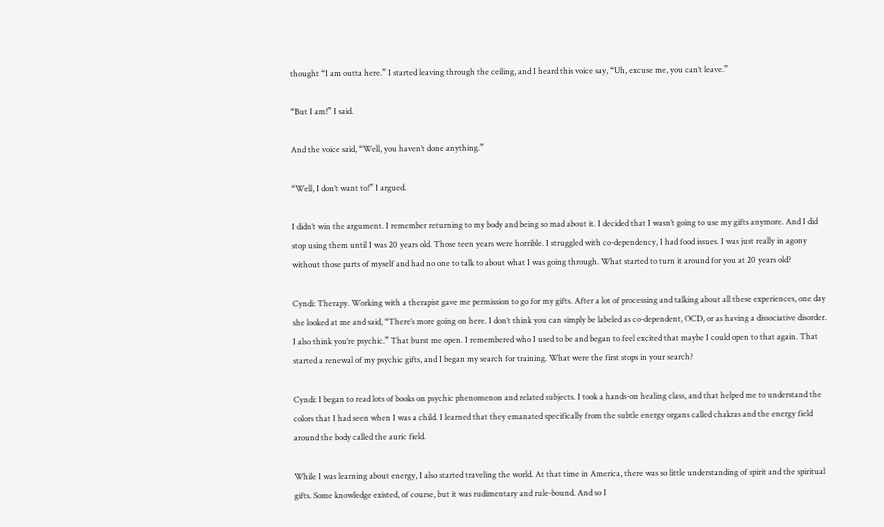thought “I am outta here.” I started leaving through the ceiling, and I heard this voice say, “Uh, excuse me, you can’t leave.”

“But I am!” I said.

And the voice said, “Well, you haven’t done anything.”

“Well, I don’t want to!” I argued.

I didn’t win the argument. I remember returning to my body and being so mad about it. I decided that I wasn’t going to use my gifts anymore. And I did stop using them until I was 20 years old. Those teen years were horrible. I struggled with co-dependency, I had food issues. I was just really in agony without those parts of myself and had no one to talk to about what I was going through. What started to turn it around for you at 20 years old?

Cyndi: Therapy. Working with a therapist gave me permission to go for my gifts. After a lot of processing and talking about all these experiences, one day she looked at me and said, “There’s more going on here. I don’t think you can simply be labeled as co-dependent, OCD, or as having a dissociative disorder. I also think you’re psychic.” That burst me open. I remembered who I used to be and began to feel excited that maybe I could open to that again. That started a renewal of my psychic gifts, and I began my search for training. What were the first stops in your search?

Cyndi: I began to read lots of books on psychic phenomenon and related subjects. I took a hands-on healing class, and that helped me to understand the colors that I had seen when I was a child. I learned that they emanated specifically from the subtle energy organs called chakras and the energy field around the body called the auric field.

While I was learning about energy, I also started traveling the world. At that time in America, there was so little understanding of spirit and the spiritual gifts. Some knowledge existed, of course, but it was rudimentary and rule-bound. And so I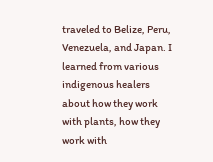traveled to Belize, Peru, Venezuela, and Japan. I learned from various indigenous healers about how they work with plants, how they work with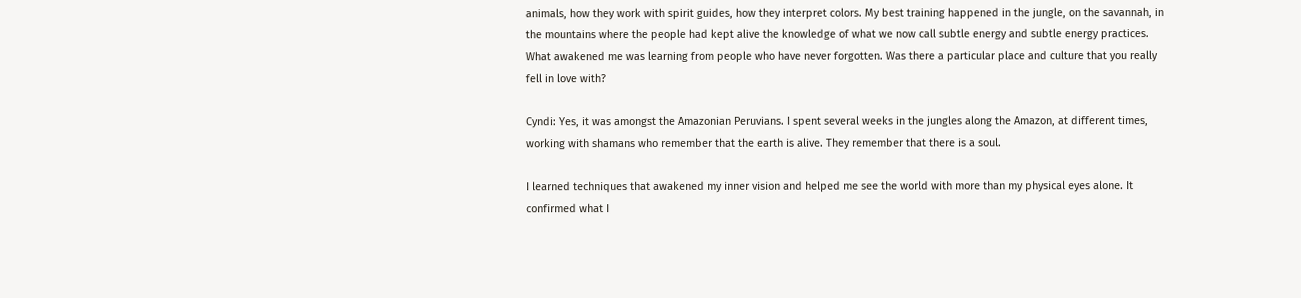animals, how they work with spirit guides, how they interpret colors. My best training happened in the jungle, on the savannah, in the mountains where the people had kept alive the knowledge of what we now call subtle energy and subtle energy practices. What awakened me was learning from people who have never forgotten. Was there a particular place and culture that you really fell in love with?

Cyndi: Yes, it was amongst the Amazonian Peruvians. I spent several weeks in the jungles along the Amazon, at different times, working with shamans who remember that the earth is alive. They remember that there is a soul.

I learned techniques that awakened my inner vision and helped me see the world with more than my physical eyes alone. It confirmed what I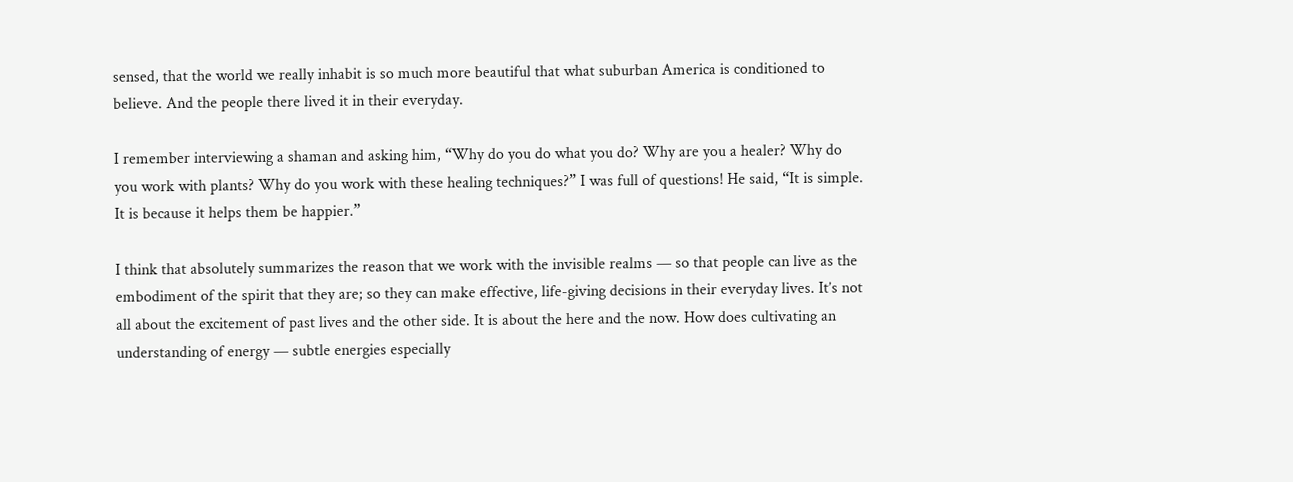sensed, that the world we really inhabit is so much more beautiful that what suburban America is conditioned to believe. And the people there lived it in their everyday.

I remember interviewing a shaman and asking him, “Why do you do what you do? Why are you a healer? Why do you work with plants? Why do you work with these healing techniques?” I was full of questions! He said, “It is simple. It is because it helps them be happier.”

I think that absolutely summarizes the reason that we work with the invisible realms — so that people can live as the embodiment of the spirit that they are; so they can make effective, life-giving decisions in their everyday lives. It’s not all about the excitement of past lives and the other side. It is about the here and the now. How does cultivating an understanding of energy — subtle energies especially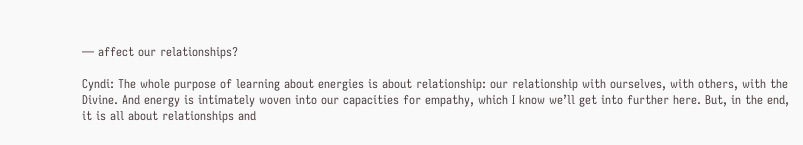— affect our relationships?

Cyndi: The whole purpose of learning about energies is about relationship: our relationship with ourselves, with others, with the Divine. And energy is intimately woven into our capacities for empathy, which I know we’ll get into further here. But, in the end, it is all about relationships and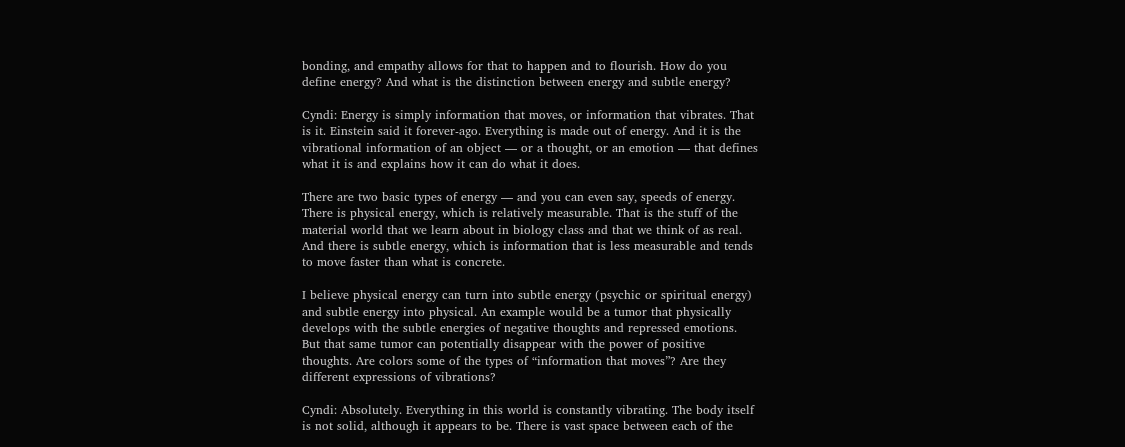bonding, and empathy allows for that to happen and to flourish. How do you define energy? And what is the distinction between energy and subtle energy?

Cyndi: Energy is simply information that moves, or information that vibrates. That is it. Einstein said it forever-ago. Everything is made out of energy. And it is the vibrational information of an object — or a thought, or an emotion — that defines what it is and explains how it can do what it does.

There are two basic types of energy — and you can even say, speeds of energy. There is physical energy, which is relatively measurable. That is the stuff of the material world that we learn about in biology class and that we think of as real. And there is subtle energy, which is information that is less measurable and tends to move faster than what is concrete.

I believe physical energy can turn into subtle energy (psychic or spiritual energy) and subtle energy into physical. An example would be a tumor that physically develops with the subtle energies of negative thoughts and repressed emotions. But that same tumor can potentially disappear with the power of positive thoughts. Are colors some of the types of “information that moves”? Are they different expressions of vibrations?

Cyndi: Absolutely. Everything in this world is constantly vibrating. The body itself is not solid, although it appears to be. There is vast space between each of the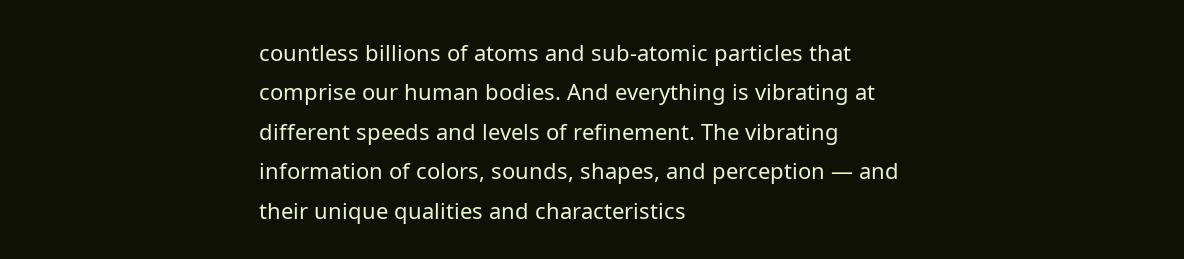countless billions of atoms and sub-atomic particles that comprise our human bodies. And everything is vibrating at different speeds and levels of refinement. The vibrating information of colors, sounds, shapes, and perception — and their unique qualities and characteristics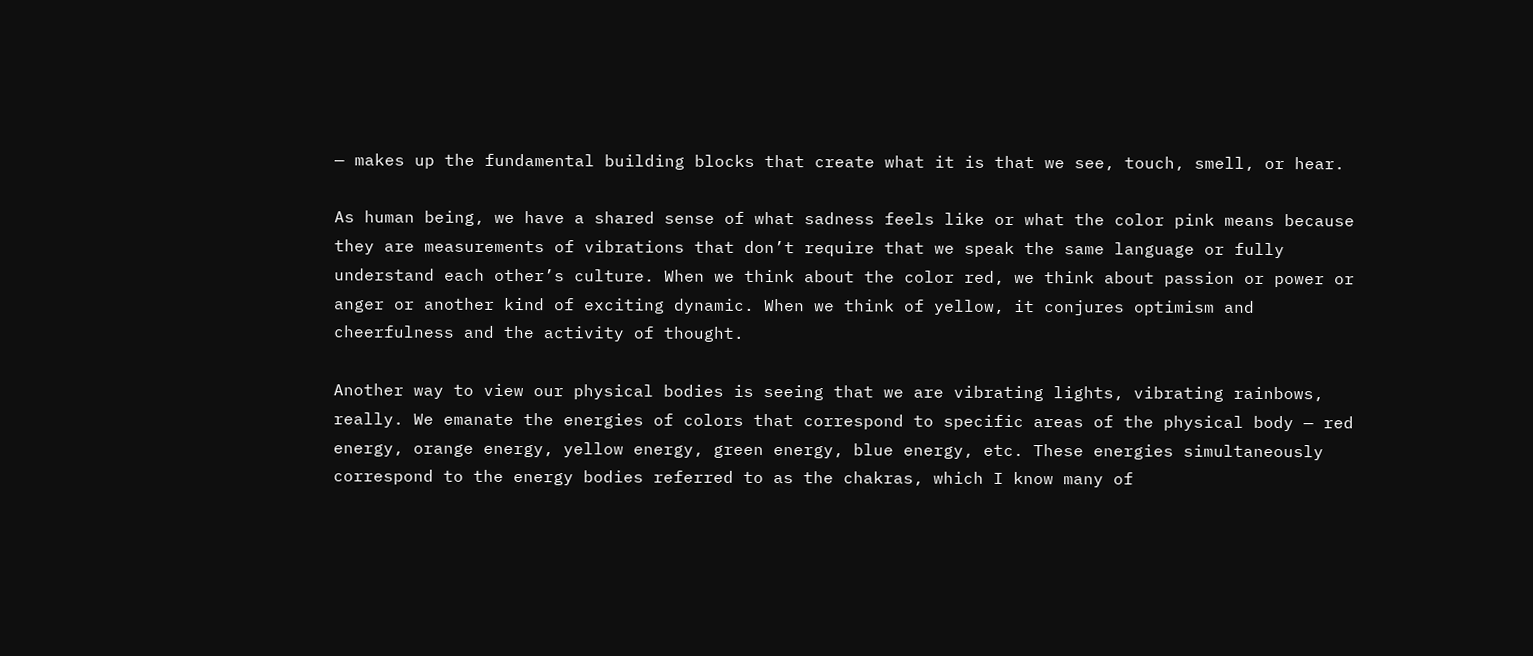— makes up the fundamental building blocks that create what it is that we see, touch, smell, or hear.

As human being, we have a shared sense of what sadness feels like or what the color pink means because they are measurements of vibrations that don’t require that we speak the same language or fully understand each other’s culture. When we think about the color red, we think about passion or power or anger or another kind of exciting dynamic. When we think of yellow, it conjures optimism and cheerfulness and the activity of thought.

Another way to view our physical bodies is seeing that we are vibrating lights, vibrating rainbows, really. We emanate the energies of colors that correspond to specific areas of the physical body — red energy, orange energy, yellow energy, green energy, blue energy, etc. These energies simultaneously correspond to the energy bodies referred to as the chakras, which I know many of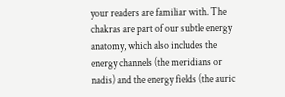your readers are familiar with. The chakras are part of our subtle energy anatomy, which also includes the energy channels (the meridians or nadis) and the energy fields (the auric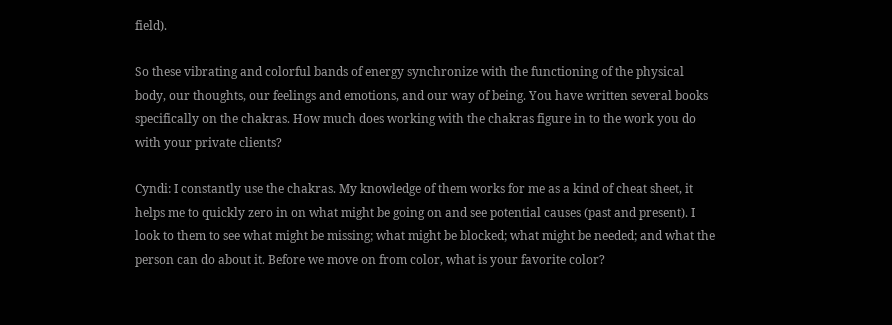field).

So these vibrating and colorful bands of energy synchronize with the functioning of the physical body, our thoughts, our feelings and emotions, and our way of being. You have written several books specifically on the chakras. How much does working with the chakras figure in to the work you do with your private clients?

Cyndi: I constantly use the chakras. My knowledge of them works for me as a kind of cheat sheet, it helps me to quickly zero in on what might be going on and see potential causes (past and present). I look to them to see what might be missing; what might be blocked; what might be needed; and what the person can do about it. Before we move on from color, what is your favorite color?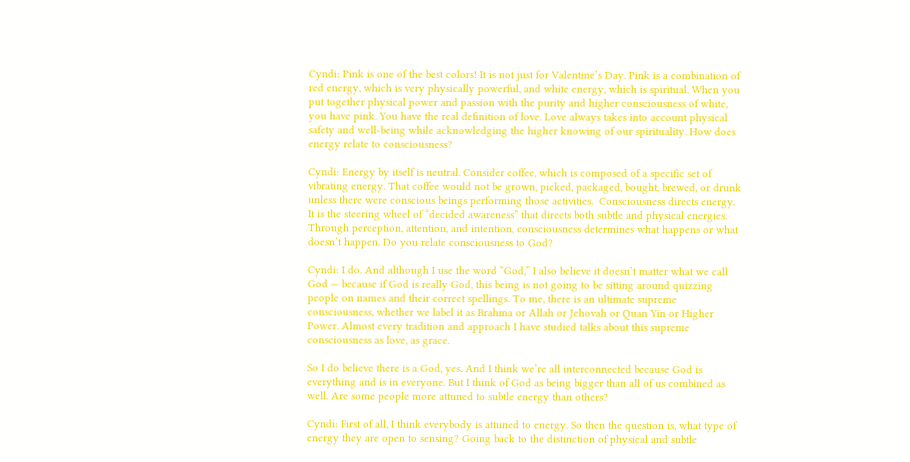Cyndi: Pink is one of the best colors! It is not just for Valentine’s Day. Pink is a combination of red energy, which is very physically powerful, and white energy, which is spiritual. When you put together physical power and passion with the purity and higher consciousness of white, you have pink. You have the real definition of love. Love always takes into account physical safety and well-being while acknowledging the higher knowing of our spirituality. How does energy relate to consciousness?

Cyndi: Energy by itself is neutral. Consider coffee, which is composed of a specific set of vibrating energy. That coffee would not be grown, picked, packaged, bought, brewed, or drunk unless there were conscious beings performing those activities.  Consciousness directs energy. It is the steering wheel of “decided awareness” that directs both subtle and physical energies. Through perception, attention, and intention, consciousness determines what happens or what doesn’t happen. Do you relate consciousness to God?

Cyndi: I do. And although I use the word “God,” I also believe it doesn’t matter what we call God — because if God is really God, this being is not going to be sitting around quizzing people on names and their correct spellings. To me, there is an ultimate supreme consciousness, whether we label it as Brahma or Allah or Jehovah or Quan Yin or Higher Power. Almost every tradition and approach I have studied talks about this supreme consciousness as love, as grace.

So I do believe there is a God, yes. And I think we’re all interconnected because God is everything and is in everyone. But I think of God as being bigger than all of us combined as well. Are some people more attuned to subtle energy than others?

Cyndi: First of all, I think everybody is attuned to energy. So then the question is, what type of energy they are open to sensing? Going back to the distinction of physical and subtle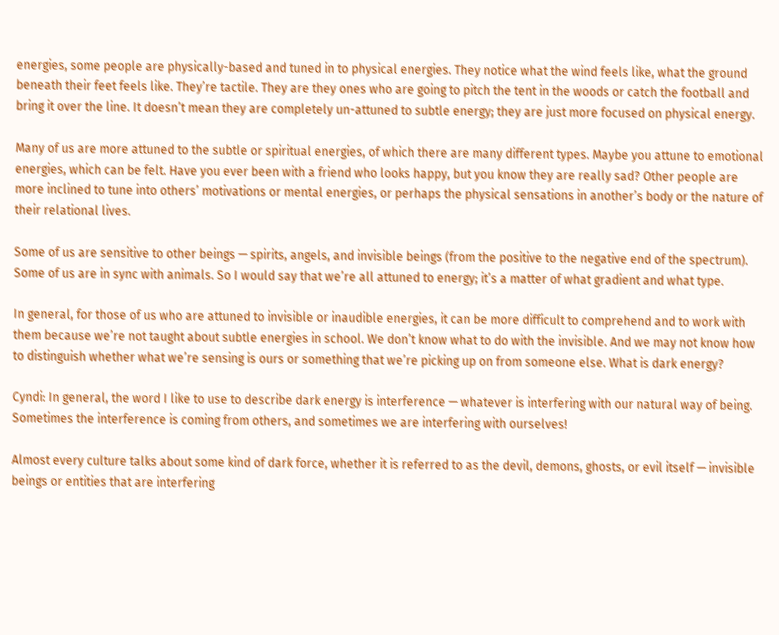energies, some people are physically-based and tuned in to physical energies. They notice what the wind feels like, what the ground beneath their feet feels like. They’re tactile. They are they ones who are going to pitch the tent in the woods or catch the football and bring it over the line. It doesn’t mean they are completely un-attuned to subtle energy; they are just more focused on physical energy.

Many of us are more attuned to the subtle or spiritual energies, of which there are many different types. Maybe you attune to emotional energies, which can be felt. Have you ever been with a friend who looks happy, but you know they are really sad? Other people are more inclined to tune into others’ motivations or mental energies, or perhaps the physical sensations in another’s body or the nature of their relational lives.

Some of us are sensitive to other beings — spirits, angels, and invisible beings (from the positive to the negative end of the spectrum). Some of us are in sync with animals. So I would say that we’re all attuned to energy; it’s a matter of what gradient and what type.

In general, for those of us who are attuned to invisible or inaudible energies, it can be more difficult to comprehend and to work with them because we’re not taught about subtle energies in school. We don’t know what to do with the invisible. And we may not know how to distinguish whether what we’re sensing is ours or something that we’re picking up on from someone else. What is dark energy?

Cyndi: In general, the word I like to use to describe dark energy is interference — whatever is interfering with our natural way of being. Sometimes the interference is coming from others, and sometimes we are interfering with ourselves!

Almost every culture talks about some kind of dark force, whether it is referred to as the devil, demons, ghosts, or evil itself — invisible beings or entities that are interfering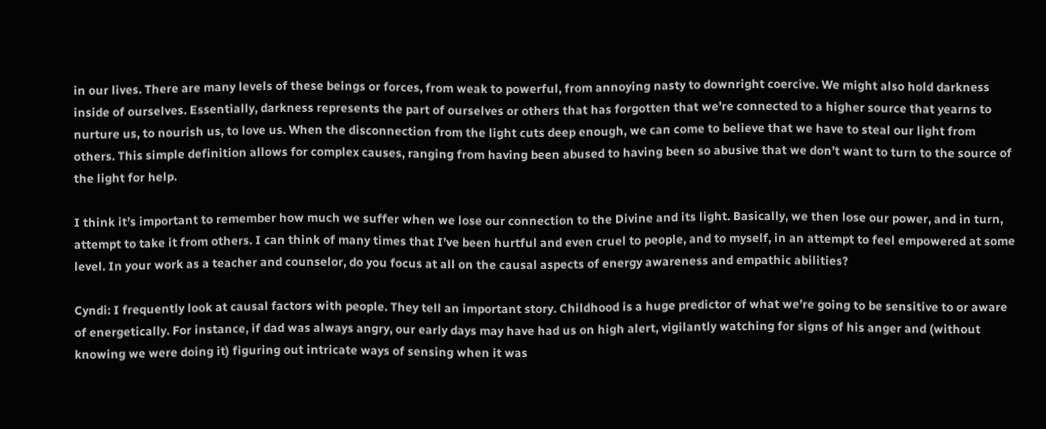in our lives. There are many levels of these beings or forces, from weak to powerful, from annoying nasty to downright coercive. We might also hold darkness inside of ourselves. Essentially, darkness represents the part of ourselves or others that has forgotten that we’re connected to a higher source that yearns to nurture us, to nourish us, to love us. When the disconnection from the light cuts deep enough, we can come to believe that we have to steal our light from others. This simple definition allows for complex causes, ranging from having been abused to having been so abusive that we don’t want to turn to the source of the light for help.

I think it’s important to remember how much we suffer when we lose our connection to the Divine and its light. Basically, we then lose our power, and in turn, attempt to take it from others. I can think of many times that I’ve been hurtful and even cruel to people, and to myself, in an attempt to feel empowered at some level. In your work as a teacher and counselor, do you focus at all on the causal aspects of energy awareness and empathic abilities?

Cyndi: I frequently look at causal factors with people. They tell an important story. Childhood is a huge predictor of what we’re going to be sensitive to or aware of energetically. For instance, if dad was always angry, our early days may have had us on high alert, vigilantly watching for signs of his anger and (without knowing we were doing it) figuring out intricate ways of sensing when it was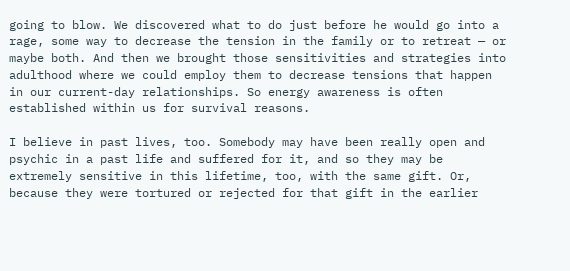going to blow. We discovered what to do just before he would go into a rage, some way to decrease the tension in the family or to retreat — or maybe both. And then we brought those sensitivities and strategies into adulthood where we could employ them to decrease tensions that happen in our current-day relationships. So energy awareness is often established within us for survival reasons.

I believe in past lives, too. Somebody may have been really open and psychic in a past life and suffered for it, and so they may be extremely sensitive in this lifetime, too, with the same gift. Or, because they were tortured or rejected for that gift in the earlier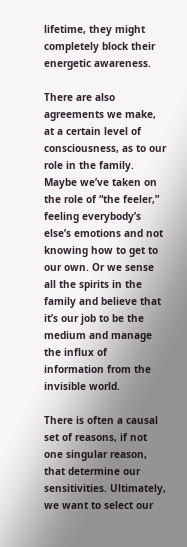lifetime, they might completely block their energetic awareness.

There are also agreements we make, at a certain level of consciousness, as to our role in the family. Maybe we’ve taken on the role of “the feeler,” feeling everybody’s else’s emotions and not knowing how to get to our own. Or we sense all the spirits in the family and believe that it’s our job to be the medium and manage the influx of information from the invisible world.

There is often a causal set of reasons, if not one singular reason, that determine our sensitivities. Ultimately, we want to select our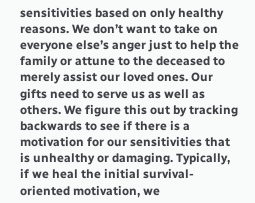sensitivities based on only healthy reasons. We don’t want to take on everyone else’s anger just to help the family or attune to the deceased to merely assist our loved ones. Our gifts need to serve us as well as others. We figure this out by tracking backwards to see if there is a motivation for our sensitivities that is unhealthy or damaging. Typically, if we heal the initial survival-oriented motivation, we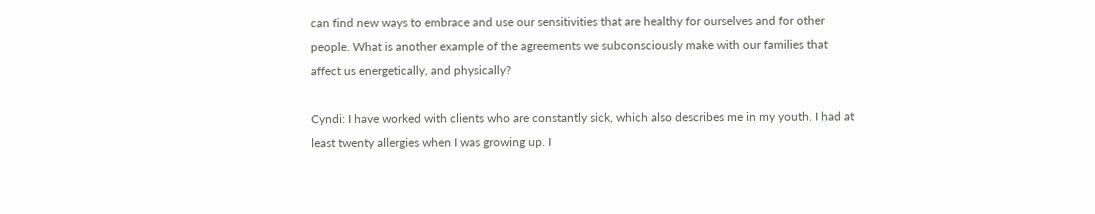can find new ways to embrace and use our sensitivities that are healthy for ourselves and for other people. What is another example of the agreements we subconsciously make with our families that affect us energetically, and physically?

Cyndi: I have worked with clients who are constantly sick, which also describes me in my youth. I had at least twenty allergies when I was growing up. I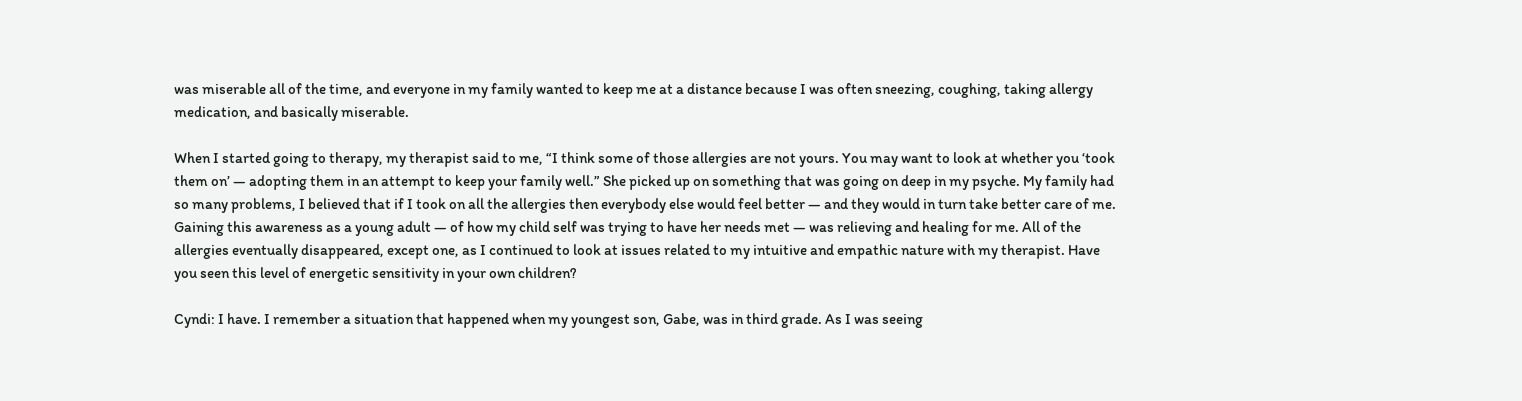was miserable all of the time, and everyone in my family wanted to keep me at a distance because I was often sneezing, coughing, taking allergy medication, and basically miserable.

When I started going to therapy, my therapist said to me, “I think some of those allergies are not yours. You may want to look at whether you ‘took them on’ — adopting them in an attempt to keep your family well.” She picked up on something that was going on deep in my psyche. My family had so many problems, I believed that if I took on all the allergies then everybody else would feel better — and they would in turn take better care of me. Gaining this awareness as a young adult — of how my child self was trying to have her needs met — was relieving and healing for me. All of the allergies eventually disappeared, except one, as I continued to look at issues related to my intuitive and empathic nature with my therapist. Have you seen this level of energetic sensitivity in your own children?

Cyndi: I have. I remember a situation that happened when my youngest son, Gabe, was in third grade. As I was seeing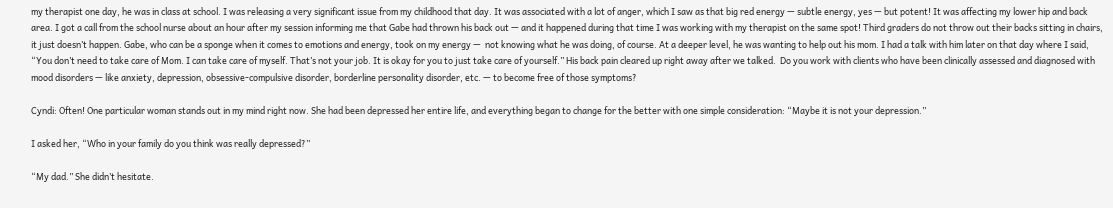my therapist one day, he was in class at school. I was releasing a very significant issue from my childhood that day. It was associated with a lot of anger, which I saw as that big red energy — subtle energy, yes — but potent! It was affecting my lower hip and back area. I got a call from the school nurse about an hour after my session informing me that Gabe had thrown his back out — and it happened during that time I was working with my therapist on the same spot! Third graders do not throw out their backs sitting in chairs, it just doesn’t happen. Gabe, who can be a sponge when it comes to emotions and energy, took on my energy —  not knowing what he was doing, of course. At a deeper level, he was wanting to help out his mom. I had a talk with him later on that day where I said, “You don’t need to take care of Mom. I can take care of myself. That’s not your job. It is okay for you to just take care of yourself.” His back pain cleared up right away after we talked.  Do you work with clients who have been clinically assessed and diagnosed with mood disorders — like anxiety, depression, obsessive-compulsive disorder, borderline personality disorder, etc. — to become free of those symptoms?

Cyndi: Often! One particular woman stands out in my mind right now. She had been depressed her entire life, and everything began to change for the better with one simple consideration: “Maybe it is not your depression.”

I asked her, “Who in your family do you think was really depressed?”

“My dad.” She didn’t hesitate.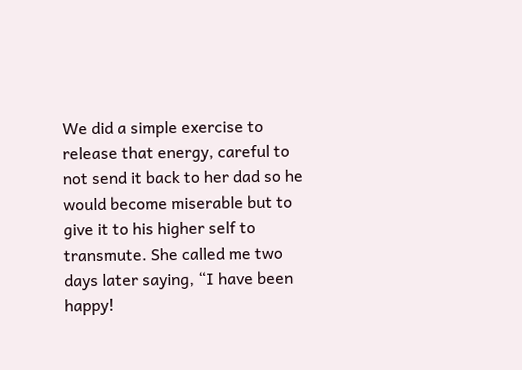We did a simple exercise to release that energy, careful to not send it back to her dad so he would become miserable but to give it to his higher self to transmute. She called me two days later saying, “I have been happy!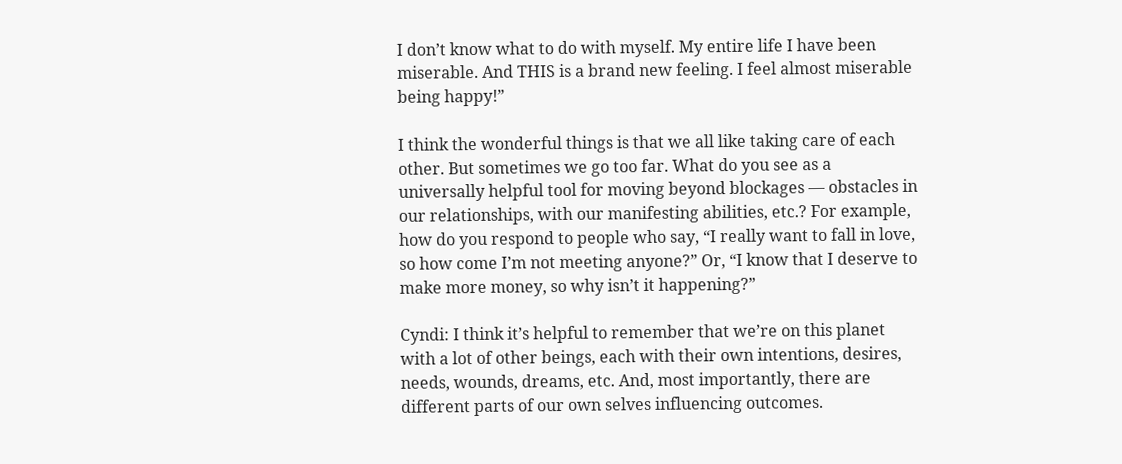I don’t know what to do with myself. My entire life I have been miserable. And THIS is a brand new feeling. I feel almost miserable being happy!”

I think the wonderful things is that we all like taking care of each other. But sometimes we go too far. What do you see as a universally helpful tool for moving beyond blockages — obstacles in our relationships, with our manifesting abilities, etc.? For example, how do you respond to people who say, “I really want to fall in love, so how come I’m not meeting anyone?” Or, “I know that I deserve to make more money, so why isn’t it happening?”

Cyndi: I think it’s helpful to remember that we’re on this planet with a lot of other beings, each with their own intentions, desires, needs, wounds, dreams, etc. And, most importantly, there are different parts of our own selves influencing outcomes.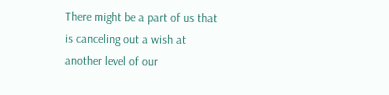There might be a part of us that is canceling out a wish at another level of our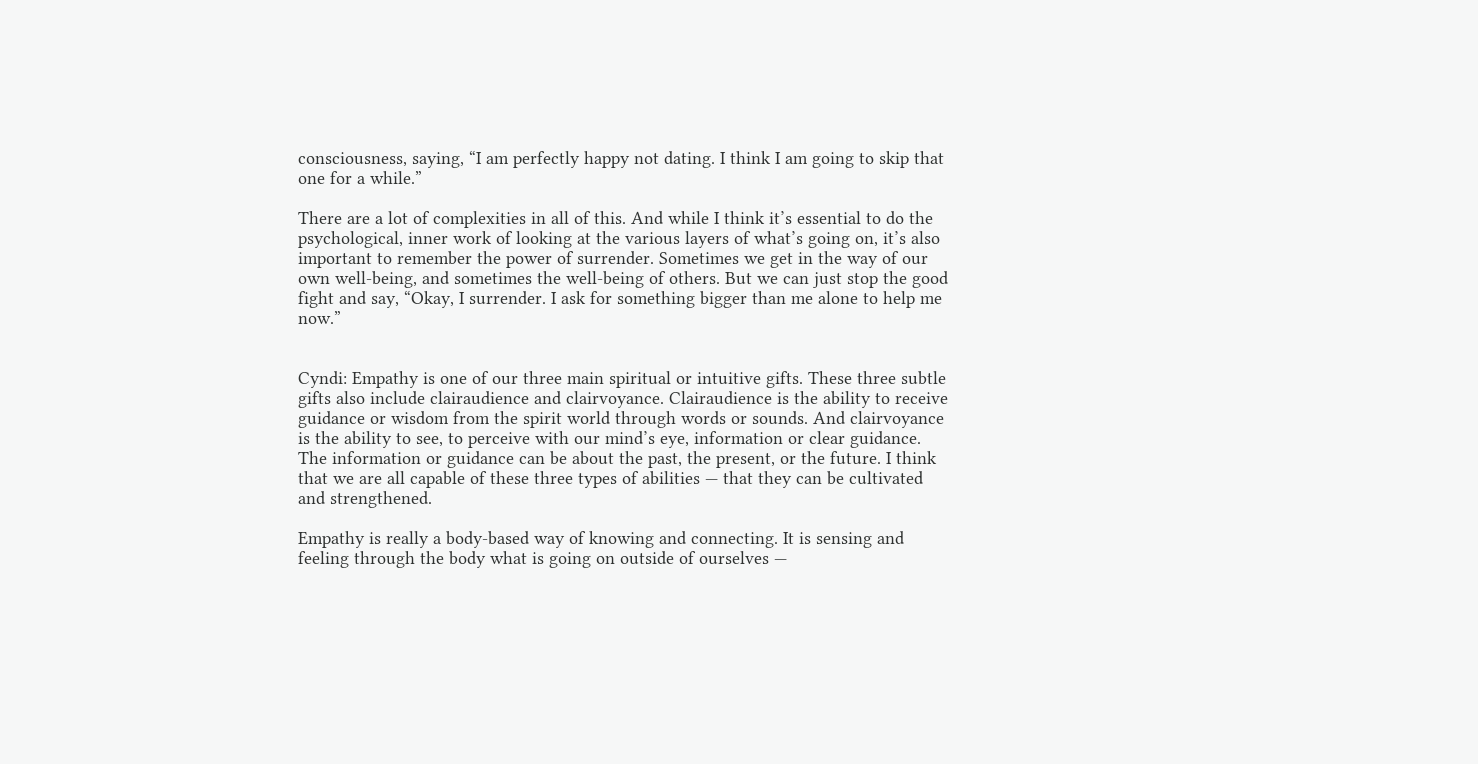consciousness, saying, “I am perfectly happy not dating. I think I am going to skip that one for a while.”

There are a lot of complexities in all of this. And while I think it’s essential to do the psychological, inner work of looking at the various layers of what’s going on, it’s also important to remember the power of surrender. Sometimes we get in the way of our own well-being, and sometimes the well-being of others. But we can just stop the good fight and say, “Okay, I surrender. I ask for something bigger than me alone to help me now.”


Cyndi: Empathy is one of our three main spiritual or intuitive gifts. These three subtle gifts also include clairaudience and clairvoyance. Clairaudience is the ability to receive guidance or wisdom from the spirit world through words or sounds. And clairvoyance is the ability to see, to perceive with our mind’s eye, information or clear guidance. The information or guidance can be about the past, the present, or the future. I think that we are all capable of these three types of abilities — that they can be cultivated and strengthened.

Empathy is really a body-based way of knowing and connecting. It is sensing and feeling through the body what is going on outside of ourselves —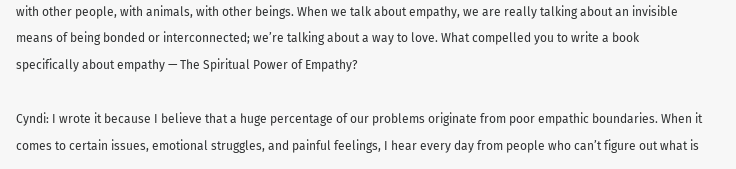with other people, with animals, with other beings. When we talk about empathy, we are really talking about an invisible means of being bonded or interconnected; we’re talking about a way to love. What compelled you to write a book specifically about empathy — The Spiritual Power of Empathy?

Cyndi: I wrote it because I believe that a huge percentage of our problems originate from poor empathic boundaries. When it comes to certain issues, emotional struggles, and painful feelings, I hear every day from people who can’t figure out what is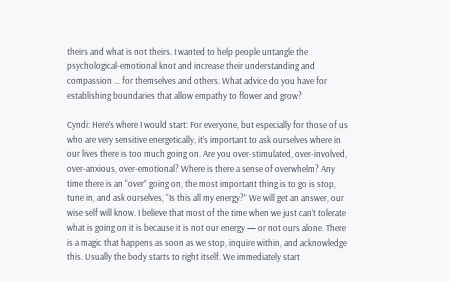theirs and what is not theirs. I wanted to help people untangle the psychological-emotional knot and increase their understanding and compassion … for themselves and others. What advice do you have for establishing boundaries that allow empathy to flower and grow?

Cyndi: Here’s where I would start: For everyone, but especially for those of us who are very sensitive energetically, it’s important to ask ourselves where in our lives there is too much going on. Are you over-stimulated, over-involved, over-anxious, over-emotional? Where is there a sense of overwhelm? Any time there is an “over” going on, the most important thing is to go is stop, tune in, and ask ourselves, “Is this all my energy?” We will get an answer, our wise self will know. I believe that most of the time when we just can’t tolerate what is going on it is because it is not our energy — or not ours alone. There is a magic that happens as soon as we stop, inquire within, and acknowledge this. Usually the body starts to right itself. We immediately start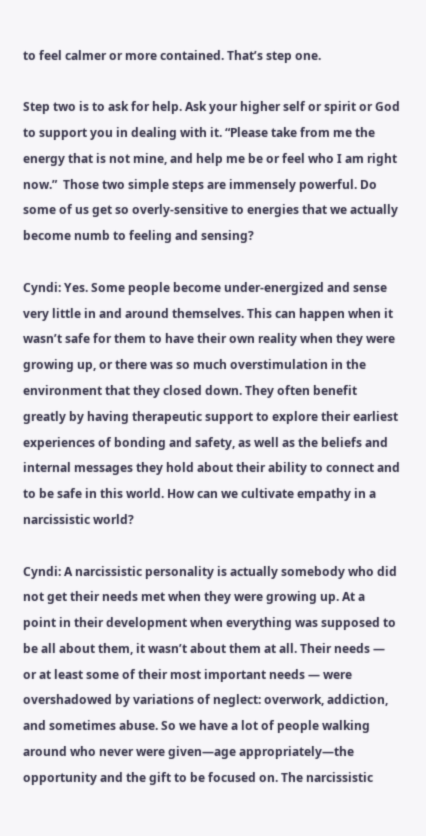to feel calmer or more contained. That’s step one.

Step two is to ask for help. Ask your higher self or spirit or God to support you in dealing with it. “Please take from me the energy that is not mine, and help me be or feel who I am right now.”  Those two simple steps are immensely powerful. Do some of us get so overly-sensitive to energies that we actually become numb to feeling and sensing?

Cyndi: Yes. Some people become under-energized and sense very little in and around themselves. This can happen when it wasn’t safe for them to have their own reality when they were growing up, or there was so much overstimulation in the environment that they closed down. They often benefit greatly by having therapeutic support to explore their earliest experiences of bonding and safety, as well as the beliefs and internal messages they hold about their ability to connect and to be safe in this world. How can we cultivate empathy in a narcissistic world?

Cyndi: A narcissistic personality is actually somebody who did not get their needs met when they were growing up. At a point in their development when everything was supposed to be all about them, it wasn’t about them at all. Their needs — or at least some of their most important needs — were overshadowed by variations of neglect: overwork, addiction, and sometimes abuse. So we have a lot of people walking around who never were given—age appropriately—the opportunity and the gift to be focused on. The narcissistic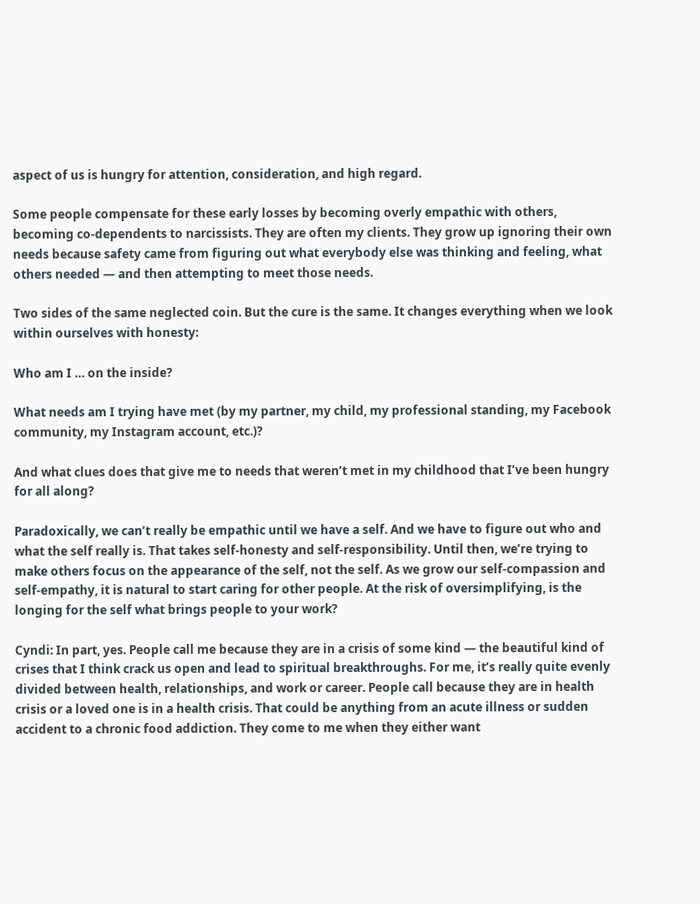aspect of us is hungry for attention, consideration, and high regard.

Some people compensate for these early losses by becoming overly empathic with others, becoming co-dependents to narcissists. They are often my clients. They grow up ignoring their own needs because safety came from figuring out what everybody else was thinking and feeling, what others needed — and then attempting to meet those needs.

Two sides of the same neglected coin. But the cure is the same. It changes everything when we look within ourselves with honesty:

Who am I … on the inside?

What needs am I trying have met (by my partner, my child, my professional standing, my Facebook community, my Instagram account, etc.)?

And what clues does that give me to needs that weren’t met in my childhood that I’ve been hungry for all along?

Paradoxically, we can’t really be empathic until we have a self. And we have to figure out who and what the self really is. That takes self-honesty and self-responsibility. Until then, we’re trying to make others focus on the appearance of the self, not the self. As we grow our self-compassion and self-empathy, it is natural to start caring for other people. At the risk of oversimplifying, is the longing for the self what brings people to your work?

Cyndi: In part, yes. People call me because they are in a crisis of some kind — the beautiful kind of crises that I think crack us open and lead to spiritual breakthroughs. For me, it’s really quite evenly divided between health, relationships, and work or career. People call because they are in health crisis or a loved one is in a health crisis. That could be anything from an acute illness or sudden accident to a chronic food addiction. They come to me when they either want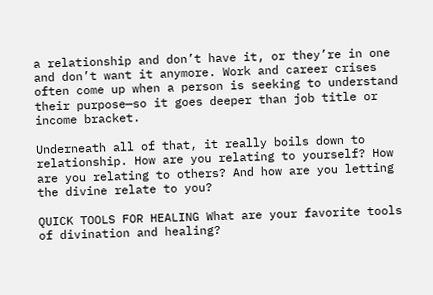a relationship and don’t have it, or they’re in one and don’t want it anymore. Work and career crises often come up when a person is seeking to understand their purpose—so it goes deeper than job title or income bracket.

Underneath all of that, it really boils down to relationship. How are you relating to yourself? How are you relating to others? And how are you letting the divine relate to you?

QUICK TOOLS FOR HEALING What are your favorite tools of divination and healing?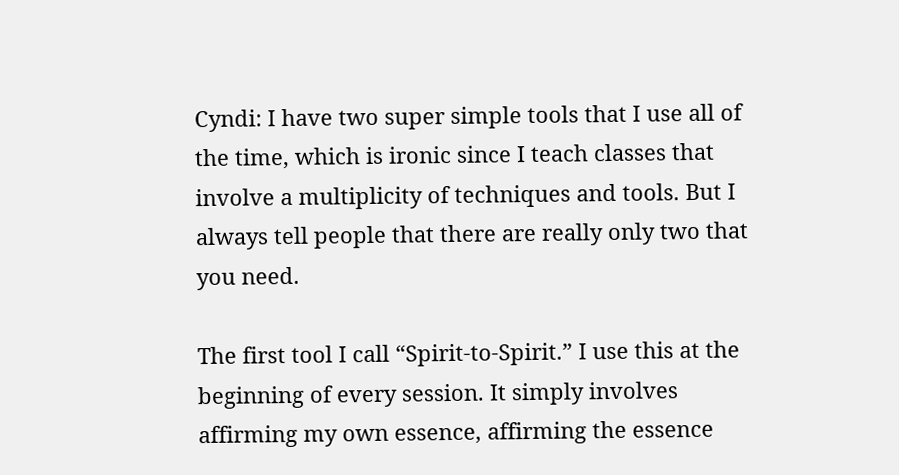Cyndi: I have two super simple tools that I use all of the time, which is ironic since I teach classes that involve a multiplicity of techniques and tools. But I always tell people that there are really only two that you need.

The first tool I call “Spirit-to-Spirit.” I use this at the beginning of every session. It simply involves affirming my own essence, affirming the essence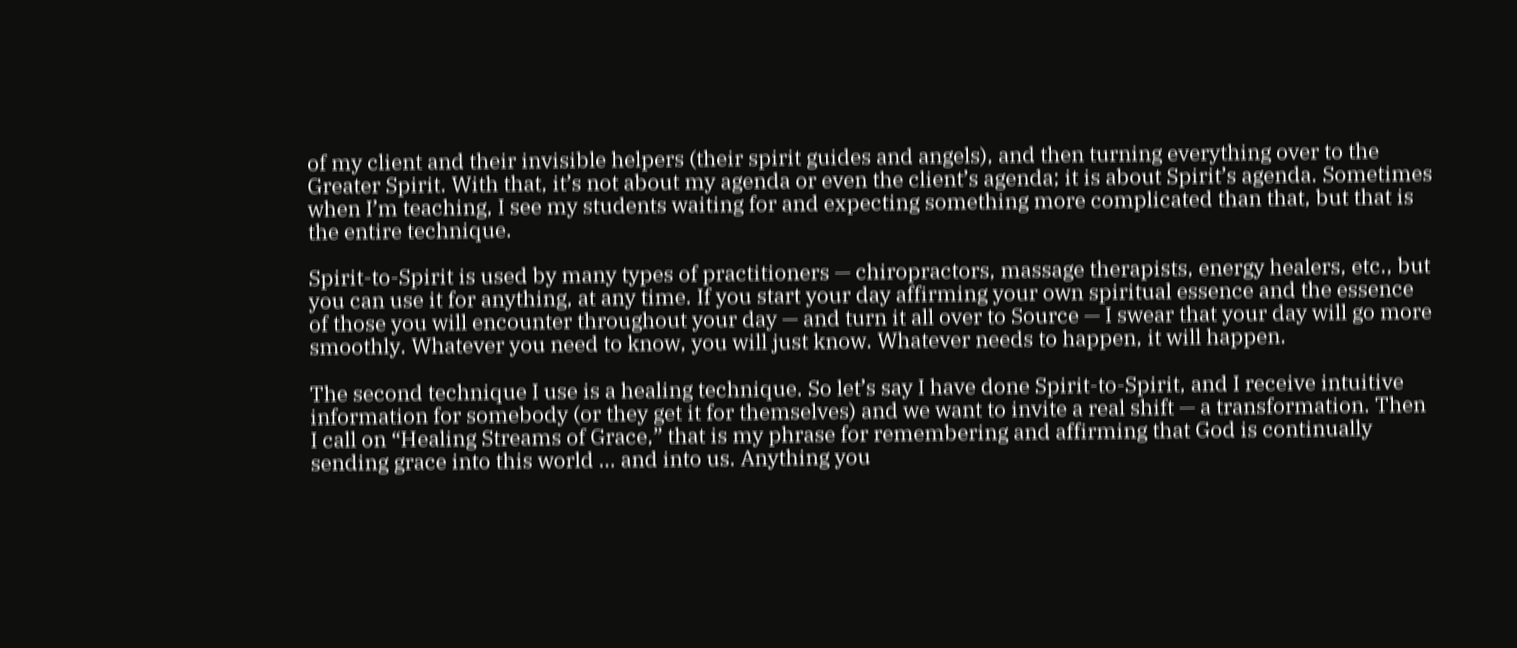of my client and their invisible helpers (their spirit guides and angels), and then turning everything over to the Greater Spirit. With that, it’s not about my agenda or even the client’s agenda; it is about Spirit’s agenda. Sometimes when I’m teaching, I see my students waiting for and expecting something more complicated than that, but that is the entire technique.

Spirit-to-Spirit is used by many types of practitioners — chiropractors, massage therapists, energy healers, etc., but you can use it for anything, at any time. If you start your day affirming your own spiritual essence and the essence of those you will encounter throughout your day — and turn it all over to Source — I swear that your day will go more smoothly. Whatever you need to know, you will just know. Whatever needs to happen, it will happen.

The second technique I use is a healing technique. So let’s say I have done Spirit-to-Spirit, and I receive intuitive information for somebody (or they get it for themselves) and we want to invite a real shift — a transformation. Then I call on “Healing Streams of Grace,” that is my phrase for remembering and affirming that God is continually sending grace into this world … and into us. Anything you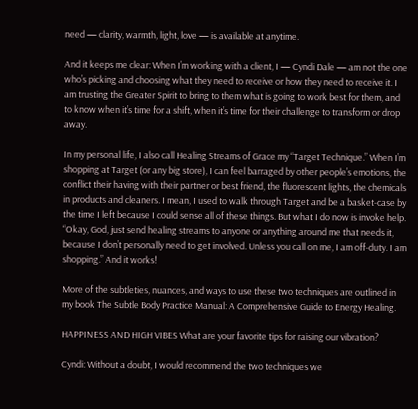need — clarity, warmth, light, love — is available at anytime.

And it keeps me clear: When I’m working with a client, I — Cyndi Dale — am not the one who’s picking and choosing what they need to receive or how they need to receive it. I am trusting the Greater Spirit to bring to them what is going to work best for them, and to know when it’s time for a shift, when it’s time for their challenge to transform or drop away.

In my personal life, I also call Healing Streams of Grace my “Target Technique.” When I’m shopping at Target (or any big store), I can feel barraged by other people’s emotions, the conflict their having with their partner or best friend, the fluorescent lights, the chemicals in products and cleaners. I mean, I used to walk through Target and be a basket-case by the time I left because I could sense all of these things. But what I do now is invoke help. “Okay, God, just send healing streams to anyone or anything around me that needs it, because I don’t personally need to get involved. Unless you call on me, I am off-duty. I am shopping.” And it works!

More of the subtleties, nuances, and ways to use these two techniques are outlined in my book The Subtle Body Practice Manual: A Comprehensive Guide to Energy Healing.

HAPPINESS AND HIGH VIBES What are your favorite tips for raising our vibration?

Cyndi: Without a doubt, I would recommend the two techniques we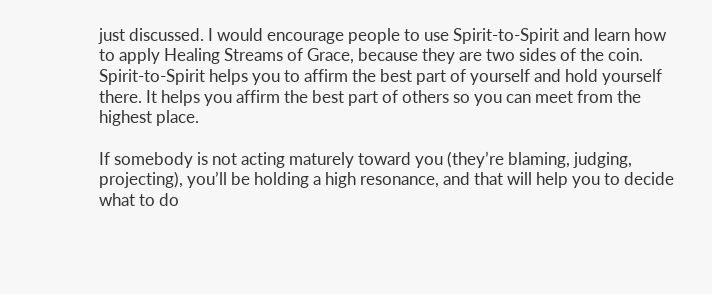just discussed. I would encourage people to use Spirit-to-Spirit and learn how to apply Healing Streams of Grace, because they are two sides of the coin. Spirit-to-Spirit helps you to affirm the best part of yourself and hold yourself there. It helps you affirm the best part of others so you can meet from the highest place.

If somebody is not acting maturely toward you (they’re blaming, judging, projecting), you’ll be holding a high resonance, and that will help you to decide what to do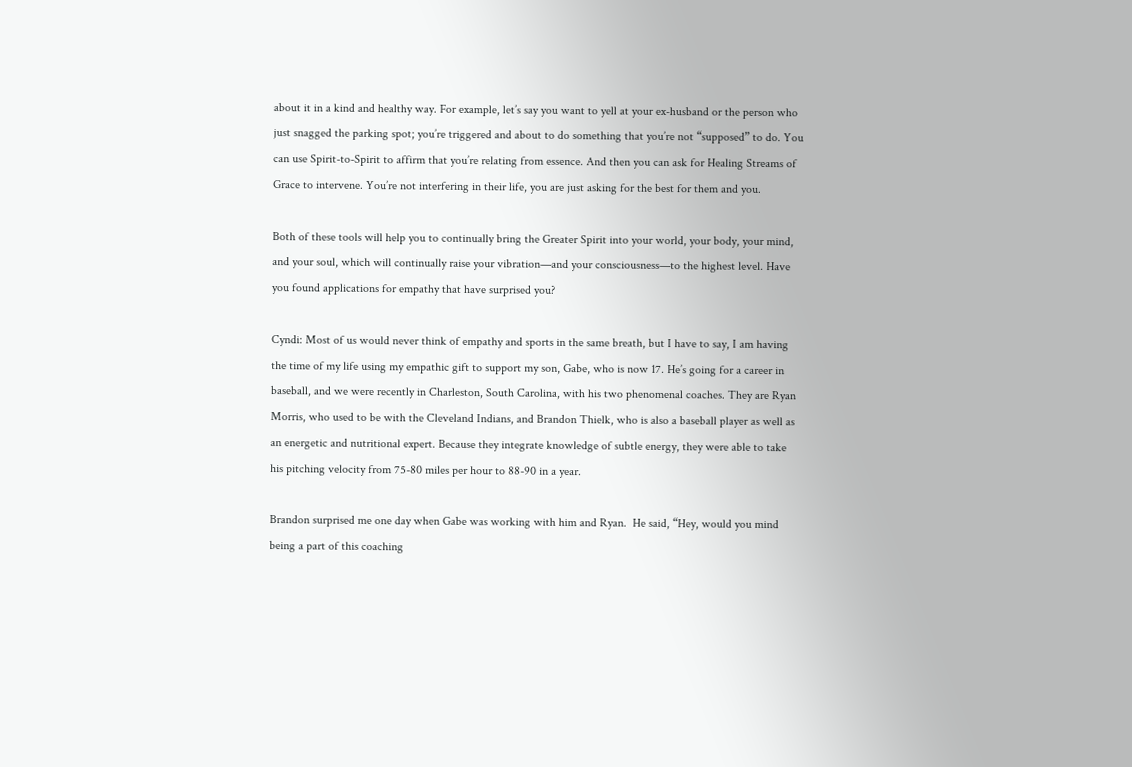about it in a kind and healthy way. For example, let’s say you want to yell at your ex-husband or the person who just snagged the parking spot; you’re triggered and about to do something that you’re not “supposed” to do. You can use Spirit-to-Spirit to affirm that you’re relating from essence. And then you can ask for Healing Streams of Grace to intervene. You’re not interfering in their life, you are just asking for the best for them and you.

Both of these tools will help you to continually bring the Greater Spirit into your world, your body, your mind, and your soul, which will continually raise your vibration—and your consciousness—to the highest level. Have you found applications for empathy that have surprised you?

Cyndi: Most of us would never think of empathy and sports in the same breath, but I have to say, I am having the time of my life using my empathic gift to support my son, Gabe, who is now 17. He’s going for a career in baseball, and we were recently in Charleston, South Carolina, with his two phenomenal coaches. They are Ryan Morris, who used to be with the Cleveland Indians, and Brandon Thielk, who is also a baseball player as well as an energetic and nutritional expert. Because they integrate knowledge of subtle energy, they were able to take his pitching velocity from 75-80 miles per hour to 88-90 in a year.

Brandon surprised me one day when Gabe was working with him and Ryan.  He said, “Hey, would you mind being a part of this coaching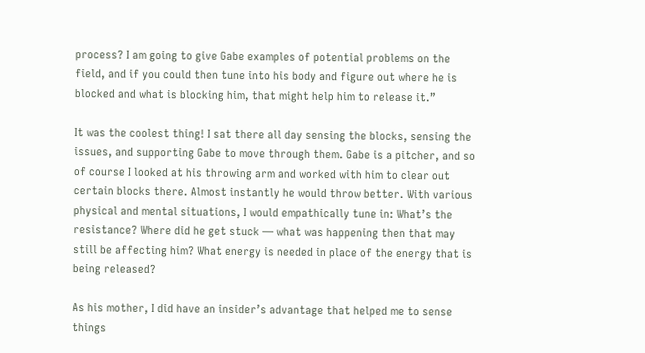process? I am going to give Gabe examples of potential problems on the field, and if you could then tune into his body and figure out where he is blocked and what is blocking him, that might help him to release it.”

It was the coolest thing! I sat there all day sensing the blocks, sensing the issues, and supporting Gabe to move through them. Gabe is a pitcher, and so of course I looked at his throwing arm and worked with him to clear out certain blocks there. Almost instantly he would throw better. With various physical and mental situations, I would empathically tune in: What’s the resistance? Where did he get stuck — what was happening then that may still be affecting him? What energy is needed in place of the energy that is being released?

As his mother, I did have an insider’s advantage that helped me to sense things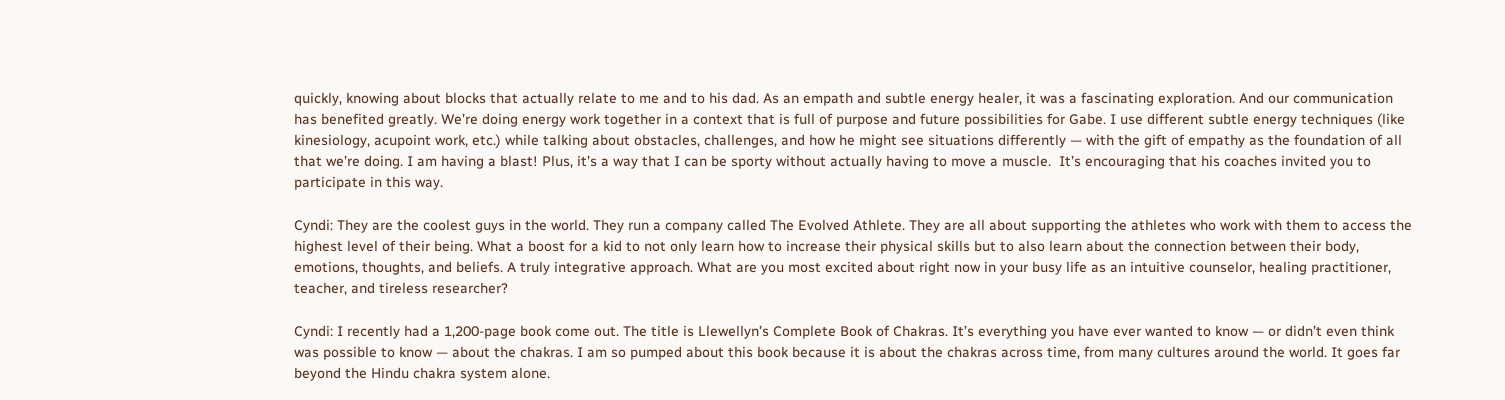quickly, knowing about blocks that actually relate to me and to his dad. As an empath and subtle energy healer, it was a fascinating exploration. And our communication has benefited greatly. We’re doing energy work together in a context that is full of purpose and future possibilities for Gabe. I use different subtle energy techniques (like kinesiology, acupoint work, etc.) while talking about obstacles, challenges, and how he might see situations differently — with the gift of empathy as the foundation of all that we’re doing. I am having a blast! Plus, it’s a way that I can be sporty without actually having to move a muscle.  It’s encouraging that his coaches invited you to participate in this way.

Cyndi: They are the coolest guys in the world. They run a company called The Evolved Athlete. They are all about supporting the athletes who work with them to access the highest level of their being. What a boost for a kid to not only learn how to increase their physical skills but to also learn about the connection between their body, emotions, thoughts, and beliefs. A truly integrative approach. What are you most excited about right now in your busy life as an intuitive counselor, healing practitioner, teacher, and tireless researcher?

Cyndi: I recently had a 1,200-page book come out. The title is Llewellyn’s Complete Book of Chakras. It’s everything you have ever wanted to know — or didn’t even think was possible to know — about the chakras. I am so pumped about this book because it is about the chakras across time, from many cultures around the world. It goes far beyond the Hindu chakra system alone.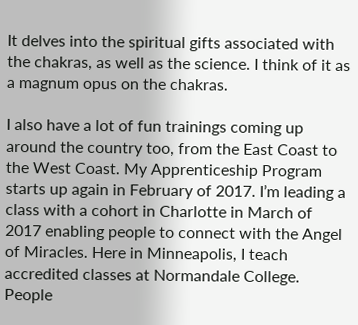It delves into the spiritual gifts associated with the chakras, as well as the science. I think of it as a magnum opus on the chakras.

I also have a lot of fun trainings coming up around the country too, from the East Coast to the West Coast. My Apprenticeship Program starts up again in February of 2017. I’m leading a class with a cohort in Charlotte in March of 2017 enabling people to connect with the Angel of Miracles. Here in Minneapolis, I teach accredited classes at Normandale College. People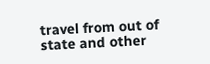travel from out of state and other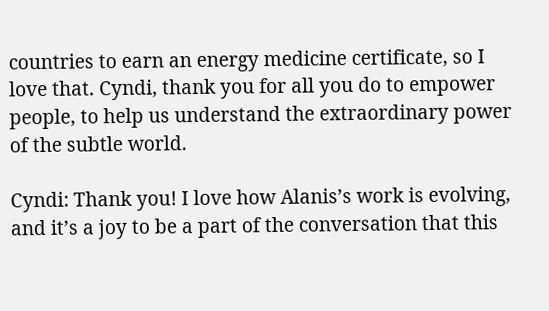countries to earn an energy medicine certificate, so I love that. Cyndi, thank you for all you do to empower people, to help us understand the extraordinary power of the subtle world.

Cyndi: Thank you! I love how Alanis’s work is evolving, and it’s a joy to be a part of the conversation that this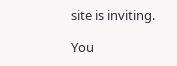site is inviting.

You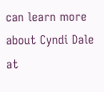can learn more about Cyndi Dale at